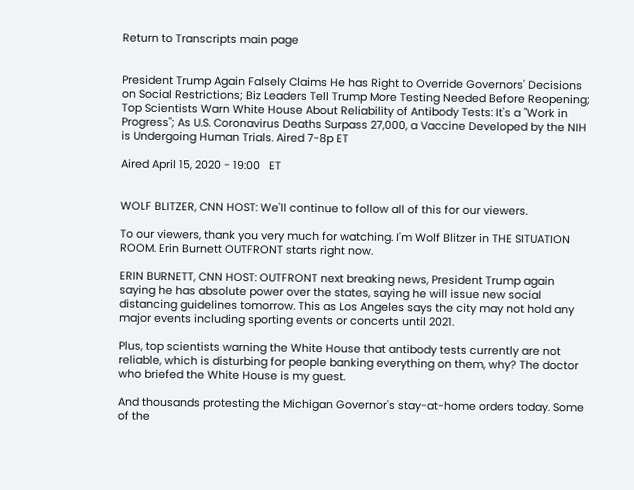Return to Transcripts main page


President Trump Again Falsely Claims He has Right to Override Governors' Decisions on Social Restrictions; Biz Leaders Tell Trump More Testing Needed Before Reopening; Top Scientists Warn White House About Reliability of Antibody Tests: It's a "Work in Progress"; As U.S. Coronavirus Deaths Surpass 27,000, a Vaccine Developed by the NIH is Undergoing Human Trials. Aired 7-8p ET

Aired April 15, 2020 - 19:00   ET


WOLF BLITZER, CNN HOST: We'll continue to follow all of this for our viewers.

To our viewers, thank you very much for watching. I'm Wolf Blitzer in THE SITUATION ROOM. Erin Burnett OUTFRONT starts right now.

ERIN BURNETT, CNN HOST: OUTFRONT next breaking news, President Trump again saying he has absolute power over the states, saying he will issue new social distancing guidelines tomorrow. This as Los Angeles says the city may not hold any major events including sporting events or concerts until 2021.

Plus, top scientists warning the White House that antibody tests currently are not reliable, which is disturbing for people banking everything on them, why? The doctor who briefed the White House is my guest.

And thousands protesting the Michigan Governor's stay-at-home orders today. Some of the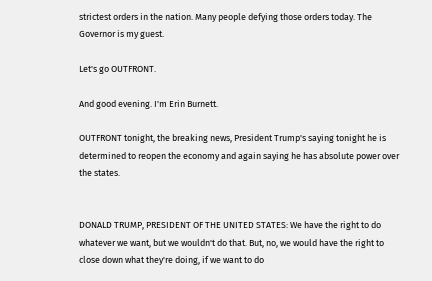strictest orders in the nation. Many people defying those orders today. The Governor is my guest.

Let's go OUTFRONT.

And good evening. I'm Erin Burnett.

OUTFRONT tonight, the breaking news, President Trump's saying tonight he is determined to reopen the economy and again saying he has absolute power over the states.


DONALD TRUMP, PRESIDENT OF THE UNITED STATES: We have the right to do whatever we want, but we wouldn't do that. But, no, we would have the right to close down what they're doing, if we want to do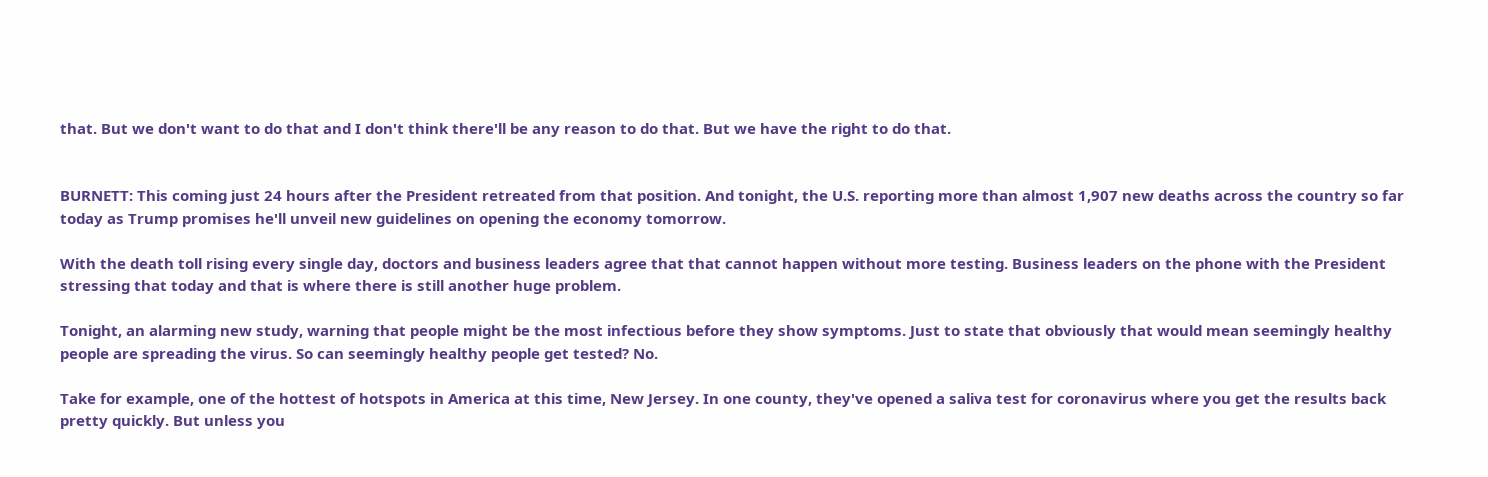that. But we don't want to do that and I don't think there'll be any reason to do that. But we have the right to do that.


BURNETT: This coming just 24 hours after the President retreated from that position. And tonight, the U.S. reporting more than almost 1,907 new deaths across the country so far today as Trump promises he'll unveil new guidelines on opening the economy tomorrow.

With the death toll rising every single day, doctors and business leaders agree that that cannot happen without more testing. Business leaders on the phone with the President stressing that today and that is where there is still another huge problem.

Tonight, an alarming new study, warning that people might be the most infectious before they show symptoms. Just to state that obviously that would mean seemingly healthy people are spreading the virus. So can seemingly healthy people get tested? No.

Take for example, one of the hottest of hotspots in America at this time, New Jersey. In one county, they've opened a saliva test for coronavirus where you get the results back pretty quickly. But unless you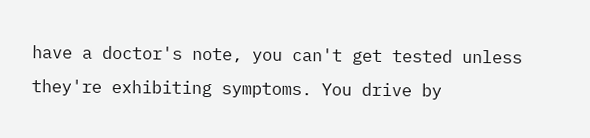have a doctor's note, you can't get tested unless they're exhibiting symptoms. You drive by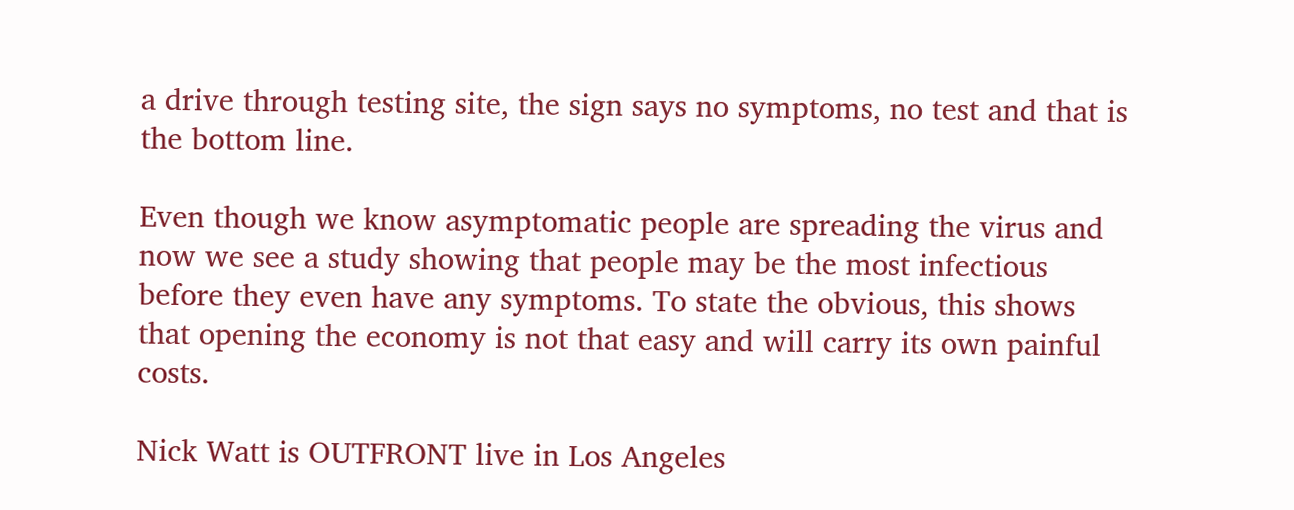a drive through testing site, the sign says no symptoms, no test and that is the bottom line.

Even though we know asymptomatic people are spreading the virus and now we see a study showing that people may be the most infectious before they even have any symptoms. To state the obvious, this shows that opening the economy is not that easy and will carry its own painful costs.

Nick Watt is OUTFRONT live in Los Angeles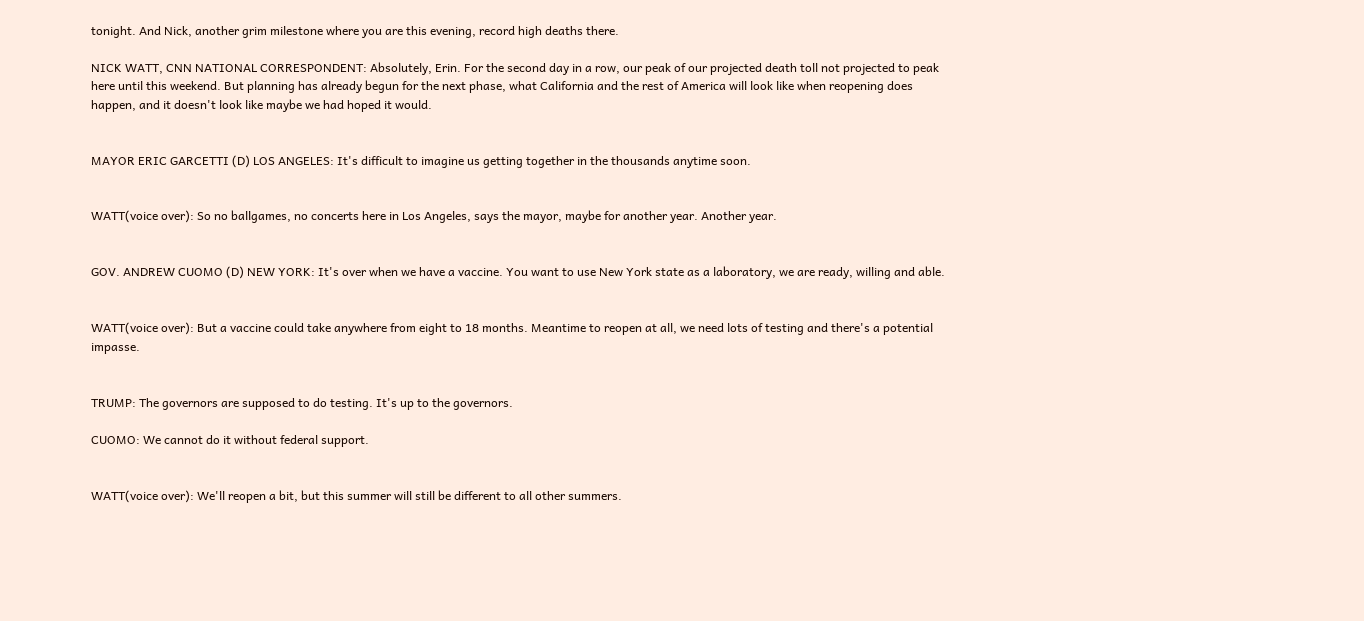tonight. And Nick, another grim milestone where you are this evening, record high deaths there.

NICK WATT, CNN NATIONAL CORRESPONDENT: Absolutely, Erin. For the second day in a row, our peak of our projected death toll not projected to peak here until this weekend. But planning has already begun for the next phase, what California and the rest of America will look like when reopening does happen, and it doesn't look like maybe we had hoped it would.


MAYOR ERIC GARCETTI (D) LOS ANGELES: It's difficult to imagine us getting together in the thousands anytime soon.


WATT(voice over): So no ballgames, no concerts here in Los Angeles, says the mayor, maybe for another year. Another year.


GOV. ANDREW CUOMO (D) NEW YORK: It's over when we have a vaccine. You want to use New York state as a laboratory, we are ready, willing and able.


WATT(voice over): But a vaccine could take anywhere from eight to 18 months. Meantime to reopen at all, we need lots of testing and there's a potential impasse.


TRUMP: The governors are supposed to do testing. It's up to the governors.

CUOMO: We cannot do it without federal support.


WATT(voice over): We'll reopen a bit, but this summer will still be different to all other summers.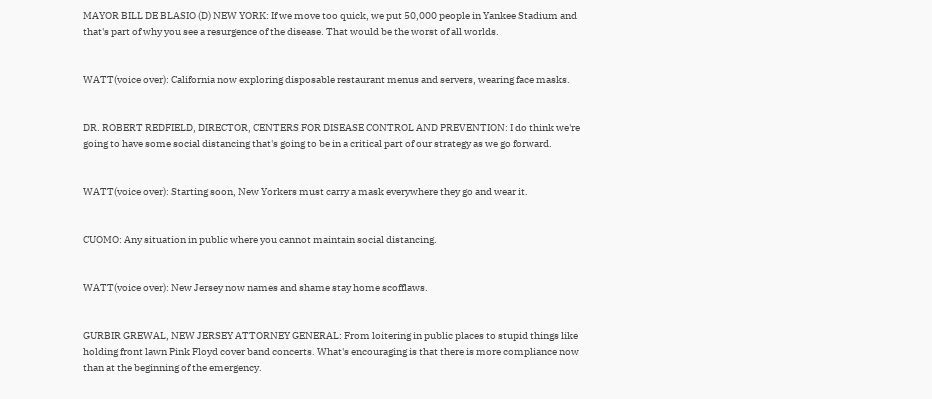MAYOR BILL DE BLASIO (D) NEW YORK: If we move too quick, we put 50,000 people in Yankee Stadium and that's part of why you see a resurgence of the disease. That would be the worst of all worlds.


WATT(voice over): California now exploring disposable restaurant menus and servers, wearing face masks.


DR. ROBERT REDFIELD, DIRECTOR, CENTERS FOR DISEASE CONTROL AND PREVENTION: I do think we're going to have some social distancing that's going to be in a critical part of our strategy as we go forward.


WATT(voice over): Starting soon, New Yorkers must carry a mask everywhere they go and wear it.


CUOMO: Any situation in public where you cannot maintain social distancing.


WATT(voice over): New Jersey now names and shame stay home scofflaws.


GURBIR GREWAL, NEW JERSEY ATTORNEY GENERAL: From loitering in public places to stupid things like holding front lawn Pink Floyd cover band concerts. What's encouraging is that there is more compliance now than at the beginning of the emergency.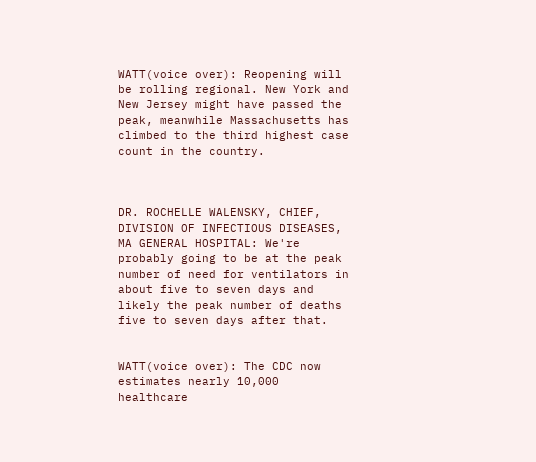WATT(voice over): Reopening will be rolling regional. New York and New Jersey might have passed the peak, meanwhile Massachusetts has climbed to the third highest case count in the country.



DR. ROCHELLE WALENSKY, CHIEF, DIVISION OF INFECTIOUS DISEASES, MA GENERAL HOSPITAL: We're probably going to be at the peak number of need for ventilators in about five to seven days and likely the peak number of deaths five to seven days after that.


WATT(voice over): The CDC now estimates nearly 10,000 healthcare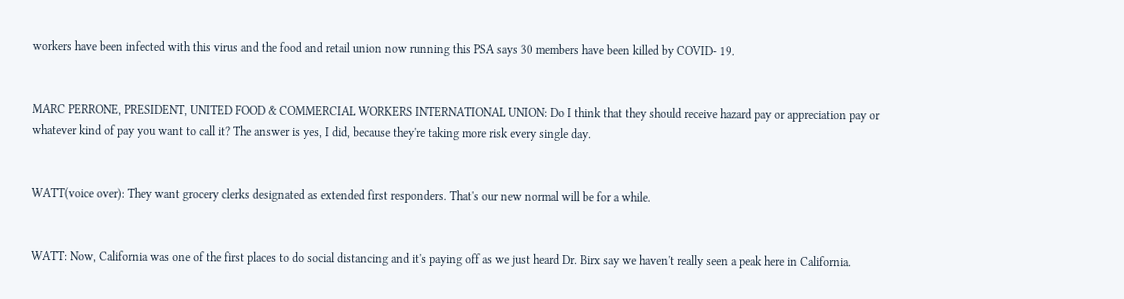workers have been infected with this virus and the food and retail union now running this PSA says 30 members have been killed by COVID- 19.


MARC PERRONE, PRESIDENT, UNITED FOOD & COMMERCIAL WORKERS INTERNATIONAL UNION: Do I think that they should receive hazard pay or appreciation pay or whatever kind of pay you want to call it? The answer is yes, I did, because they're taking more risk every single day.


WATT(voice over): They want grocery clerks designated as extended first responders. That's our new normal will be for a while.


WATT: Now, California was one of the first places to do social distancing and it's paying off as we just heard Dr. Birx say we haven't really seen a peak here in California.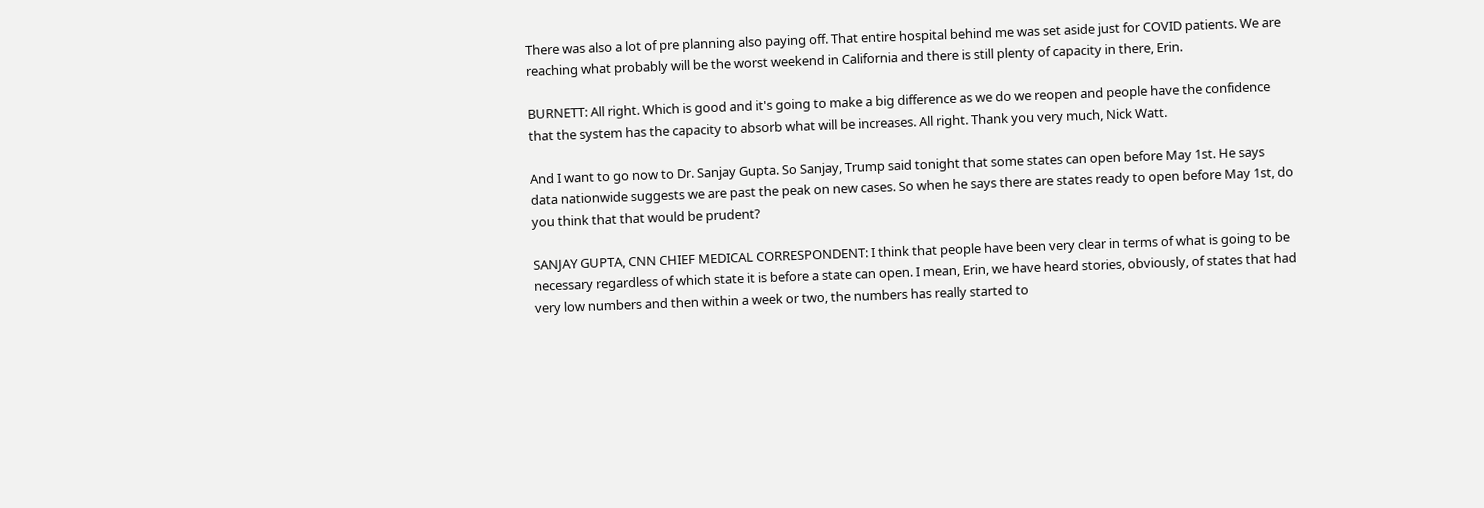There was also a lot of pre planning also paying off. That entire hospital behind me was set aside just for COVID patients. We are reaching what probably will be the worst weekend in California and there is still plenty of capacity in there, Erin.

BURNETT: All right. Which is good and it's going to make a big difference as we do we reopen and people have the confidence that the system has the capacity to absorb what will be increases. All right. Thank you very much, Nick Watt.

And I want to go now to Dr. Sanjay Gupta. So Sanjay, Trump said tonight that some states can open before May 1st. He says data nationwide suggests we are past the peak on new cases. So when he says there are states ready to open before May 1st, do you think that that would be prudent?

SANJAY GUPTA, CNN CHIEF MEDICAL CORRESPONDENT: I think that people have been very clear in terms of what is going to be necessary regardless of which state it is before a state can open. I mean, Erin, we have heard stories, obviously, of states that had very low numbers and then within a week or two, the numbers has really started to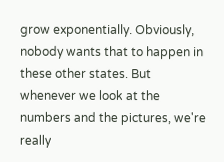grow exponentially. Obviously, nobody wants that to happen in these other states. But whenever we look at the numbers and the pictures, we're really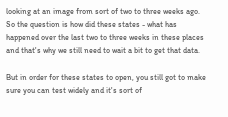looking at an image from sort of two to three weeks ago. So the question is how did these states - what has happened over the last two to three weeks in these places and that's why we still need to wait a bit to get that data.

But in order for these states to open, you still got to make sure you can test widely and it's sort of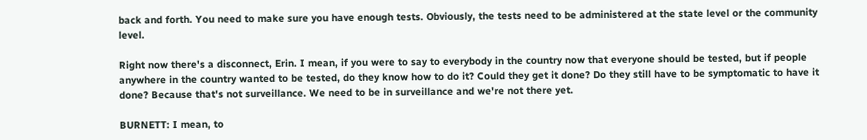back and forth. You need to make sure you have enough tests. Obviously, the tests need to be administered at the state level or the community level.

Right now there's a disconnect, Erin. I mean, if you were to say to everybody in the country now that everyone should be tested, but if people anywhere in the country wanted to be tested, do they know how to do it? Could they get it done? Do they still have to be symptomatic to have it done? Because that's not surveillance. We need to be in surveillance and we're not there yet.

BURNETT: I mean, to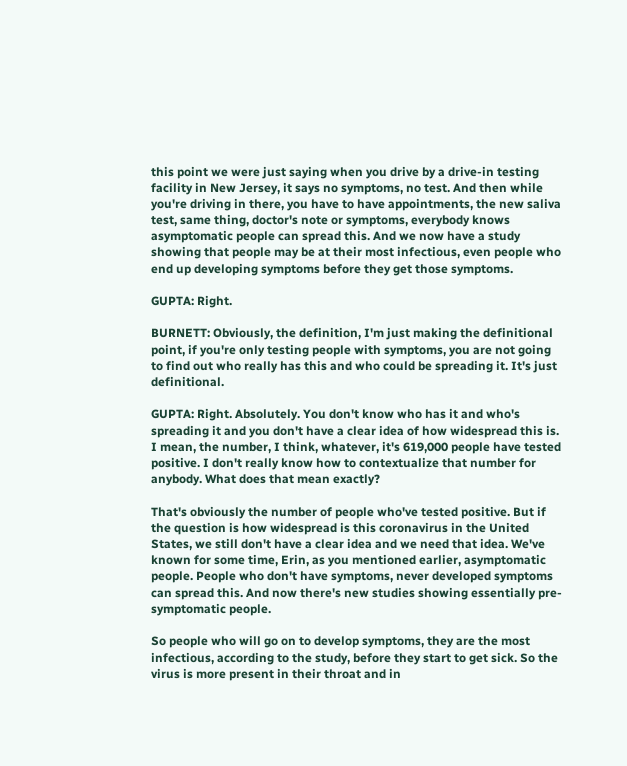this point we were just saying when you drive by a drive-in testing facility in New Jersey, it says no symptoms, no test. And then while you're driving in there, you have to have appointments, the new saliva test, same thing, doctor's note or symptoms, everybody knows asymptomatic people can spread this. And we now have a study showing that people may be at their most infectious, even people who end up developing symptoms before they get those symptoms.

GUPTA: Right.

BURNETT: Obviously, the definition, I'm just making the definitional point, if you're only testing people with symptoms, you are not going to find out who really has this and who could be spreading it. It's just definitional.

GUPTA: Right. Absolutely. You don't know who has it and who's spreading it and you don't have a clear idea of how widespread this is. I mean, the number, I think, whatever, it's 619,000 people have tested positive. I don't really know how to contextualize that number for anybody. What does that mean exactly?

That's obviously the number of people who've tested positive. But if the question is how widespread is this coronavirus in the United States, we still don't have a clear idea and we need that idea. We've known for some time, Erin, as you mentioned earlier, asymptomatic people. People who don't have symptoms, never developed symptoms can spread this. And now there's new studies showing essentially pre- symptomatic people.

So people who will go on to develop symptoms, they are the most infectious, according to the study, before they start to get sick. So the virus is more present in their throat and in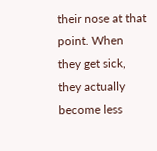their nose at that point. When they get sick, they actually become less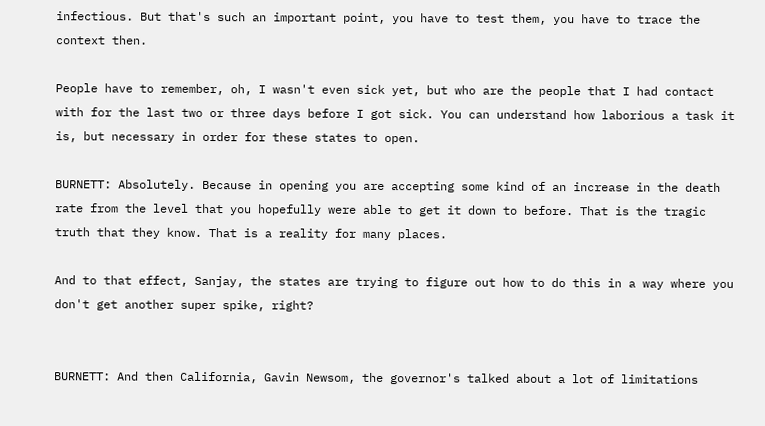infectious. But that's such an important point, you have to test them, you have to trace the context then.

People have to remember, oh, I wasn't even sick yet, but who are the people that I had contact with for the last two or three days before I got sick. You can understand how laborious a task it is, but necessary in order for these states to open.

BURNETT: Absolutely. Because in opening you are accepting some kind of an increase in the death rate from the level that you hopefully were able to get it down to before. That is the tragic truth that they know. That is a reality for many places.

And to that effect, Sanjay, the states are trying to figure out how to do this in a way where you don't get another super spike, right?


BURNETT: And then California, Gavin Newsom, the governor's talked about a lot of limitations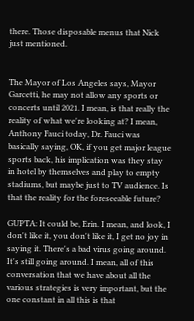there. Those disposable menus that Nick just mentioned.


The Mayor of Los Angeles says, Mayor Garcetti, he may not allow any sports or concerts until 2021. I mean, is that really the reality of what we're looking at? I mean, Anthony Fauci today, Dr. Fauci was basically saying, OK, if you get major league sports back, his implication was they stay in hotel by themselves and play to empty stadiums, but maybe just to TV audience. Is that the reality for the foreseeable future?

GUPTA: It could be, Erin. I mean, and look, I don't like it, you don't like it, I get no joy in saying it. There's a bad virus going around. It's still going around. I mean, all of this conversation that we have about all the various strategies is very important, but the one constant in all this is that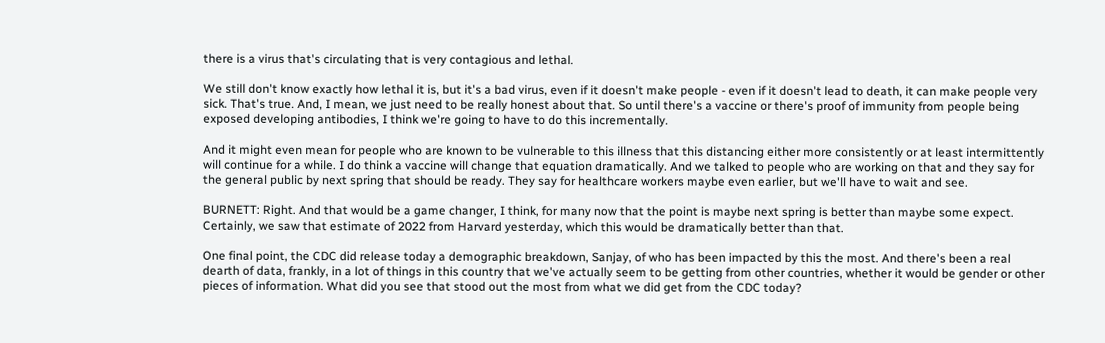there is a virus that's circulating that is very contagious and lethal.

We still don't know exactly how lethal it is, but it's a bad virus, even if it doesn't make people - even if it doesn't lead to death, it can make people very sick. That's true. And, I mean, we just need to be really honest about that. So until there's a vaccine or there's proof of immunity from people being exposed developing antibodies, I think we're going to have to do this incrementally.

And it might even mean for people who are known to be vulnerable to this illness that this distancing either more consistently or at least intermittently will continue for a while. I do think a vaccine will change that equation dramatically. And we talked to people who are working on that and they say for the general public by next spring that should be ready. They say for healthcare workers maybe even earlier, but we'll have to wait and see.

BURNETT: Right. And that would be a game changer, I think, for many now that the point is maybe next spring is better than maybe some expect. Certainly, we saw that estimate of 2022 from Harvard yesterday, which this would be dramatically better than that.

One final point, the CDC did release today a demographic breakdown, Sanjay, of who has been impacted by this the most. And there's been a real dearth of data, frankly, in a lot of things in this country that we've actually seem to be getting from other countries, whether it would be gender or other pieces of information. What did you see that stood out the most from what we did get from the CDC today?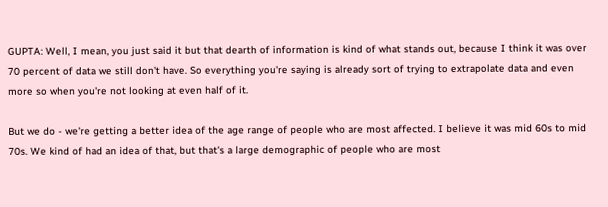GUPTA: Well, I mean, you just said it but that dearth of information is kind of what stands out, because I think it was over 70 percent of data we still don't have. So everything you're saying is already sort of trying to extrapolate data and even more so when you're not looking at even half of it.

But we do - we're getting a better idea of the age range of people who are most affected. I believe it was mid 60s to mid 70s. We kind of had an idea of that, but that's a large demographic of people who are most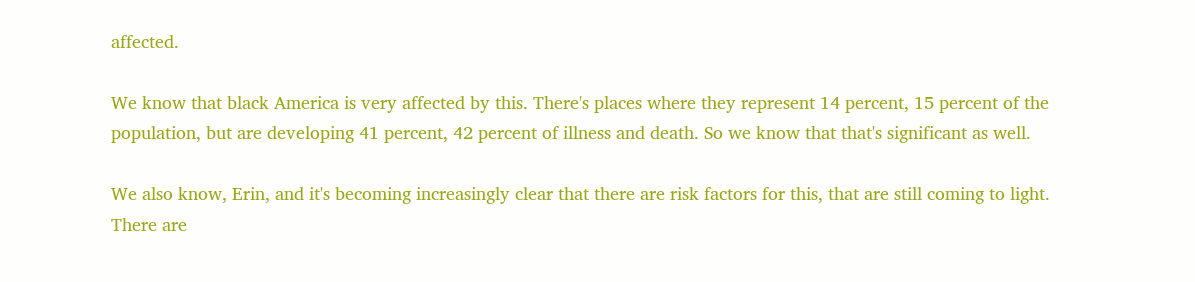affected.

We know that black America is very affected by this. There's places where they represent 14 percent, 15 percent of the population, but are developing 41 percent, 42 percent of illness and death. So we know that that's significant as well.

We also know, Erin, and it's becoming increasingly clear that there are risk factors for this, that are still coming to light. There are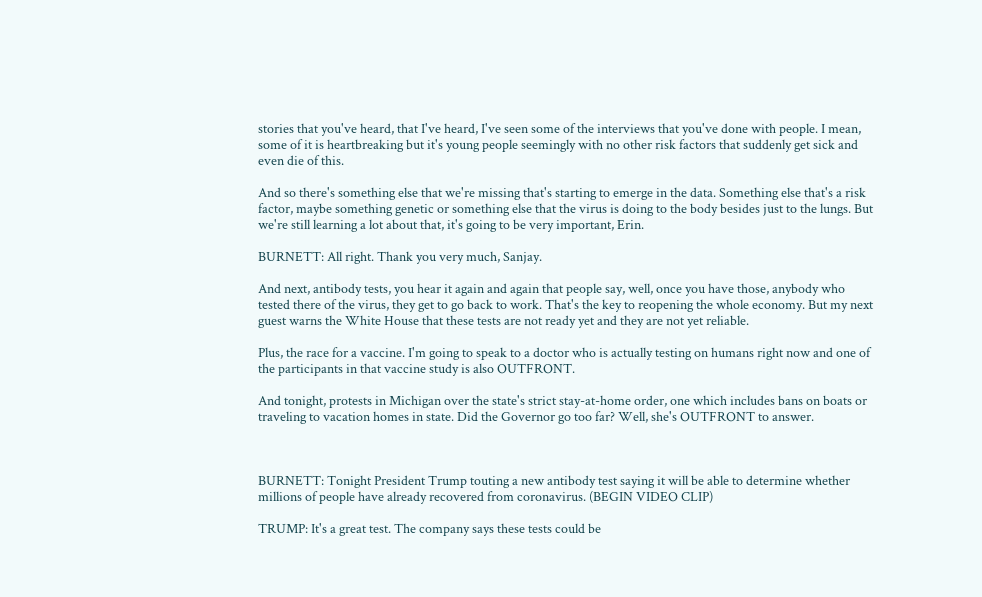stories that you've heard, that I've heard, I've seen some of the interviews that you've done with people. I mean, some of it is heartbreaking but it's young people seemingly with no other risk factors that suddenly get sick and even die of this.

And so there's something else that we're missing that's starting to emerge in the data. Something else that's a risk factor, maybe something genetic or something else that the virus is doing to the body besides just to the lungs. But we're still learning a lot about that, it's going to be very important, Erin.

BURNETT: All right. Thank you very much, Sanjay.

And next, antibody tests, you hear it again and again that people say, well, once you have those, anybody who tested there of the virus, they get to go back to work. That's the key to reopening the whole economy. But my next guest warns the White House that these tests are not ready yet and they are not yet reliable.

Plus, the race for a vaccine. I'm going to speak to a doctor who is actually testing on humans right now and one of the participants in that vaccine study is also OUTFRONT.

And tonight, protests in Michigan over the state's strict stay-at-home order, one which includes bans on boats or traveling to vacation homes in state. Did the Governor go too far? Well, she's OUTFRONT to answer.



BURNETT: Tonight President Trump touting a new antibody test saying it will be able to determine whether millions of people have already recovered from coronavirus. (BEGIN VIDEO CLIP)

TRUMP: It's a great test. The company says these tests could be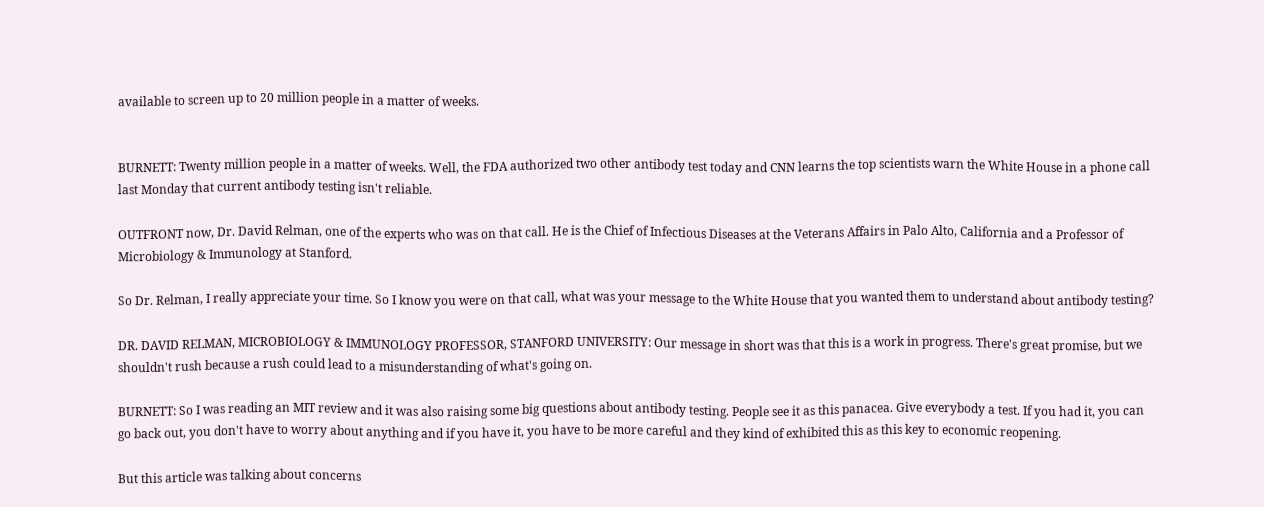available to screen up to 20 million people in a matter of weeks.


BURNETT: Twenty million people in a matter of weeks. Well, the FDA authorized two other antibody test today and CNN learns the top scientists warn the White House in a phone call last Monday that current antibody testing isn't reliable.

OUTFRONT now, Dr. David Relman, one of the experts who was on that call. He is the Chief of Infectious Diseases at the Veterans Affairs in Palo Alto, California and a Professor of Microbiology & Immunology at Stanford.

So Dr. Relman, I really appreciate your time. So I know you were on that call, what was your message to the White House that you wanted them to understand about antibody testing?

DR. DAVID RELMAN, MICROBIOLOGY & IMMUNOLOGY PROFESSOR, STANFORD UNIVERSITY: Our message in short was that this is a work in progress. There's great promise, but we shouldn't rush because a rush could lead to a misunderstanding of what's going on.

BURNETT: So I was reading an MIT review and it was also raising some big questions about antibody testing. People see it as this panacea. Give everybody a test. If you had it, you can go back out, you don't have to worry about anything and if you have it, you have to be more careful and they kind of exhibited this as this key to economic reopening.

But this article was talking about concerns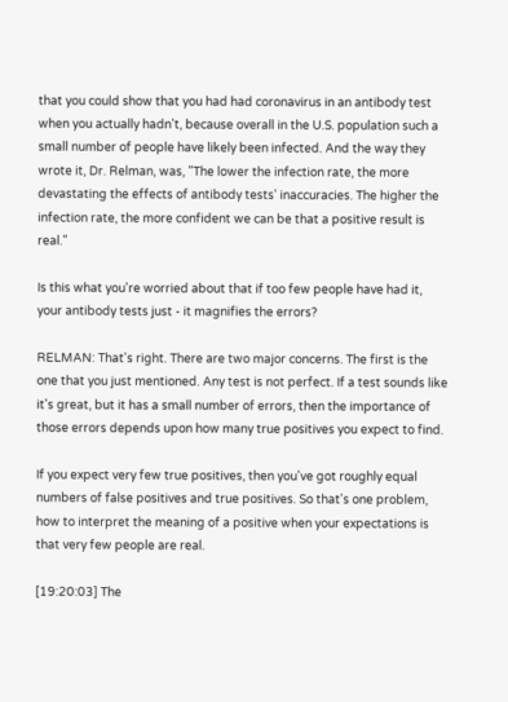that you could show that you had had coronavirus in an antibody test when you actually hadn't, because overall in the U.S. population such a small number of people have likely been infected. And the way they wrote it, Dr. Relman, was, "The lower the infection rate, the more devastating the effects of antibody tests' inaccuracies. The higher the infection rate, the more confident we can be that a positive result is real."

Is this what you're worried about that if too few people have had it, your antibody tests just - it magnifies the errors?

RELMAN: That's right. There are two major concerns. The first is the one that you just mentioned. Any test is not perfect. If a test sounds like it's great, but it has a small number of errors, then the importance of those errors depends upon how many true positives you expect to find.

If you expect very few true positives, then you've got roughly equal numbers of false positives and true positives. So that's one problem, how to interpret the meaning of a positive when your expectations is that very few people are real.

[19:20:03] The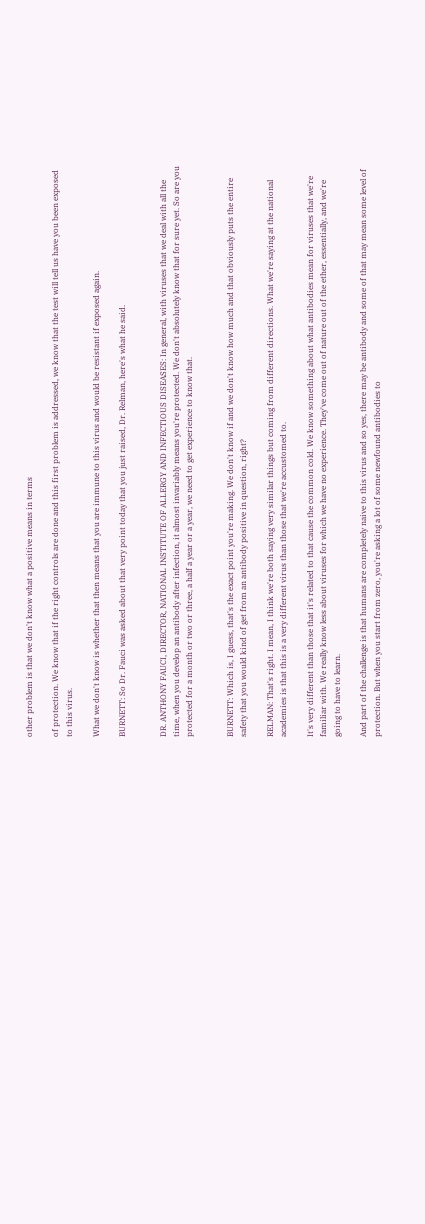other problem is that we don't know what a positive means in terms

of protection. We know that if the right controls are done and this first problem is addressed, we know that the test will tell us have you been exposed to this virus.

What we don't know is whether that then means that you are immune to this virus and would be resistant if exposed again.

BURNETT: So Dr. Fauci was asked about that very point today that you just raised, Dr. Relman, here's what he said.


DR. ANTHONY FAUCI, DIRECTOR, NATIONAL INSTITUTE OF ALLERGY AND INFECTIOUS DISEASES: In general, with viruses that we deal with all the time, when you develop an antibody after infection, it almost invariably means you're protected. We don't absolutely know that for sure yet. So are you protected for a month or two or three, a half a year or a year, we need to get experience to know that.


BURNETT: Which is, I guess, that's the exact point you're making. We don't know if and we don't know how much and that obviously puts the entire safety that you would kind of get from an antibody positive in question, right?

RELMAN: That's right. I mean, I think we're both saying very similar things but coming from different directions. What we're saying at the national academies is that this is a very different virus than those that we're accustomed to.

It's very different than those that it's related to that cause the common cold. We know something about what antibodies mean for viruses that we're familiar with. We really know less about viruses for which we have no experience. They've come out of nature out of the ether, essentially, and we're going to have to learn.

And part of the challenge is that humans are completely naive to this virus and so yes, there may be antibody and some of that may mean some level of protection. But when you start from zero, you're asking a lot of some newfound antibodies to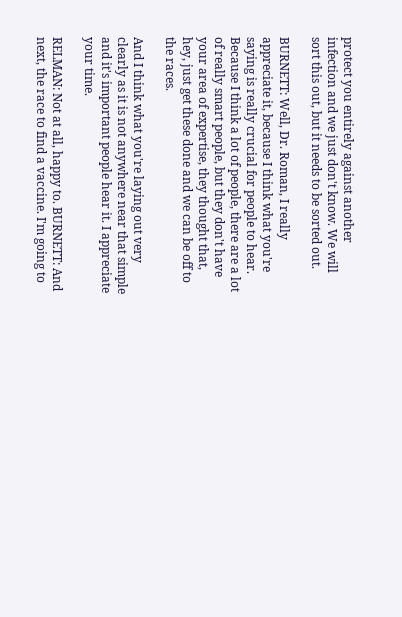protect you entirely against another infection and we just don't know. We will sort this out, but it needs to be sorted out.

BURNETT: Well, Dr. Roman, I really appreciate it, because I think what you're saying is really crucial for people to hear. Because I think a lot of people, there are a lot of really smart people, but they don't have your area of expertise, they thought that, hey, just get these done and we can be off to the races.

And I think what you're laying out very clearly as it is not anywhere near that simple and it's important people hear it. I appreciate your time.

RELMAN: Not at all, happy to. BURNETT: And next, the race to find a vaccine. I'm going to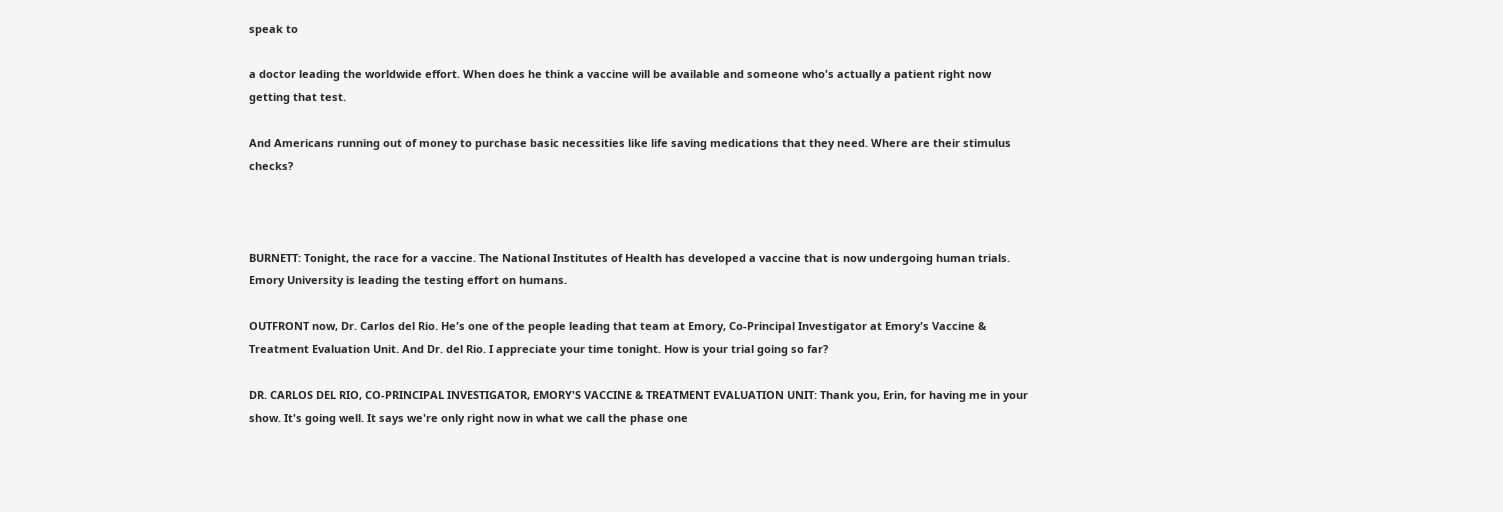speak to

a doctor leading the worldwide effort. When does he think a vaccine will be available and someone who's actually a patient right now getting that test.

And Americans running out of money to purchase basic necessities like life saving medications that they need. Where are their stimulus checks?



BURNETT: Tonight, the race for a vaccine. The National Institutes of Health has developed a vaccine that is now undergoing human trials. Emory University is leading the testing effort on humans.

OUTFRONT now, Dr. Carlos del Rio. He's one of the people leading that team at Emory, Co-Principal Investigator at Emory's Vaccine & Treatment Evaluation Unit. And Dr. del Rio. I appreciate your time tonight. How is your trial going so far?

DR. CARLOS DEL RIO, CO-PRINCIPAL INVESTIGATOR, EMORY'S VACCINE & TREATMENT EVALUATION UNIT: Thank you, Erin, for having me in your show. It's going well. It says we're only right now in what we call the phase one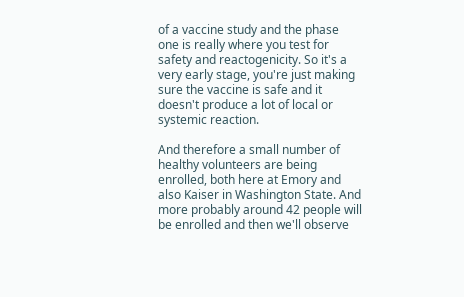of a vaccine study and the phase one is really where you test for safety and reactogenicity. So it's a very early stage, you're just making sure the vaccine is safe and it doesn't produce a lot of local or systemic reaction.

And therefore a small number of healthy volunteers are being enrolled, both here at Emory and also Kaiser in Washington State. And more probably around 42 people will be enrolled and then we'll observe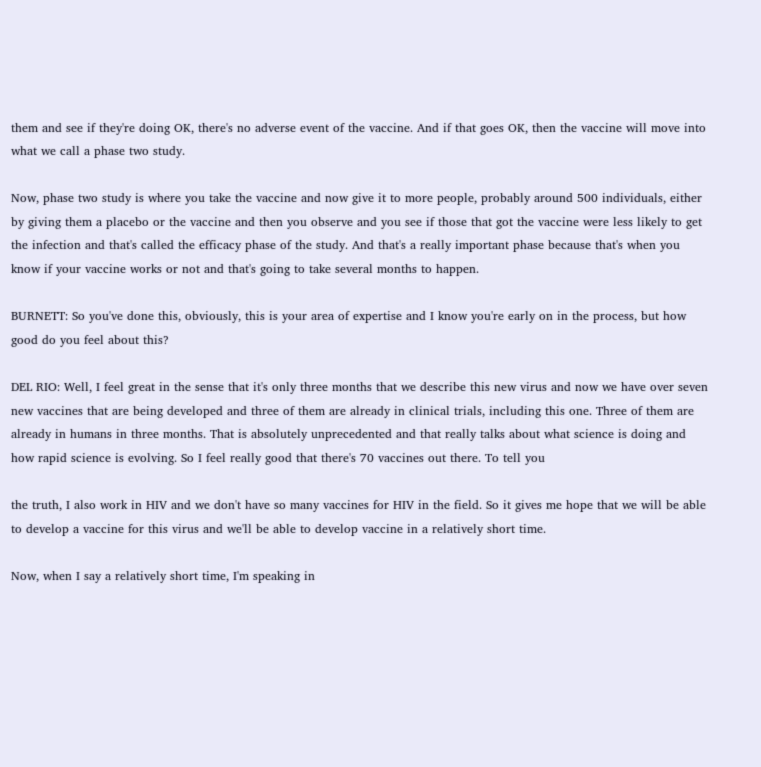them and see if they're doing OK, there's no adverse event of the vaccine. And if that goes OK, then the vaccine will move into what we call a phase two study.

Now, phase two study is where you take the vaccine and now give it to more people, probably around 500 individuals, either by giving them a placebo or the vaccine and then you observe and you see if those that got the vaccine were less likely to get the infection and that's called the efficacy phase of the study. And that's a really important phase because that's when you know if your vaccine works or not and that's going to take several months to happen.

BURNETT: So you've done this, obviously, this is your area of expertise and I know you're early on in the process, but how good do you feel about this?

DEL RIO: Well, I feel great in the sense that it's only three months that we describe this new virus and now we have over seven new vaccines that are being developed and three of them are already in clinical trials, including this one. Three of them are already in humans in three months. That is absolutely unprecedented and that really talks about what science is doing and how rapid science is evolving. So I feel really good that there's 70 vaccines out there. To tell you

the truth, I also work in HIV and we don't have so many vaccines for HIV in the field. So it gives me hope that we will be able to develop a vaccine for this virus and we'll be able to develop vaccine in a relatively short time.

Now, when I say a relatively short time, I'm speaking in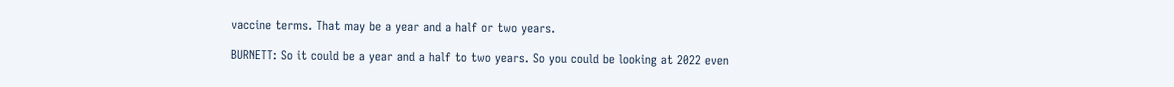vaccine terms. That may be a year and a half or two years.

BURNETT: So it could be a year and a half to two years. So you could be looking at 2022 even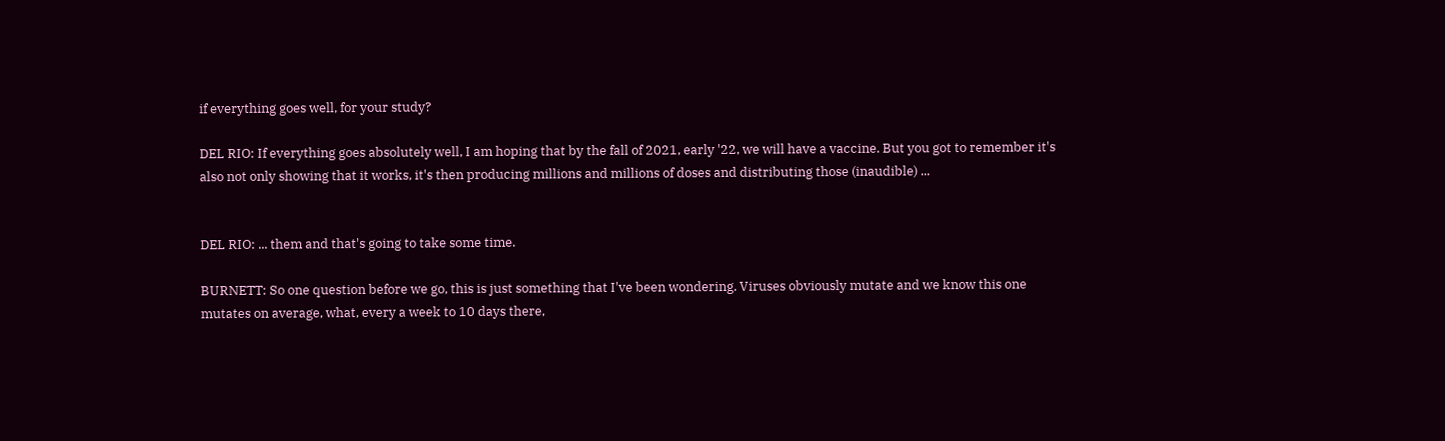if everything goes well, for your study?

DEL RIO: If everything goes absolutely well, I am hoping that by the fall of 2021, early '22, we will have a vaccine. But you got to remember it's also not only showing that it works, it's then producing millions and millions of doses and distributing those (inaudible) ...


DEL RIO: ... them and that's going to take some time.

BURNETT: So one question before we go, this is just something that I've been wondering. Viruses obviously mutate and we know this one mutates on average, what, every a week to 10 days there,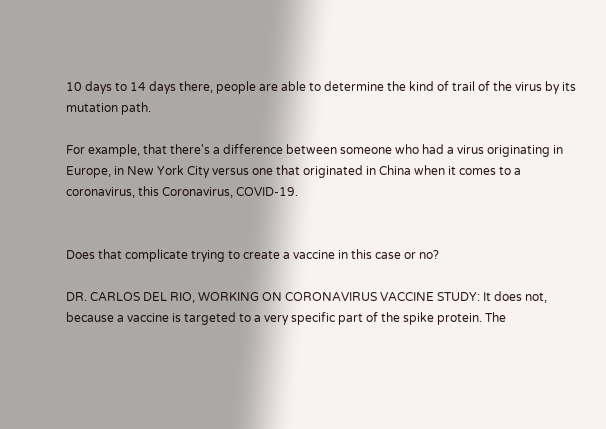10 days to 14 days there, people are able to determine the kind of trail of the virus by its mutation path.

For example, that there's a difference between someone who had a virus originating in Europe, in New York City versus one that originated in China when it comes to a coronavirus, this Coronavirus, COVID-19.


Does that complicate trying to create a vaccine in this case or no?

DR. CARLOS DEL RIO, WORKING ON CORONAVIRUS VACCINE STUDY: It does not, because a vaccine is targeted to a very specific part of the spike protein. The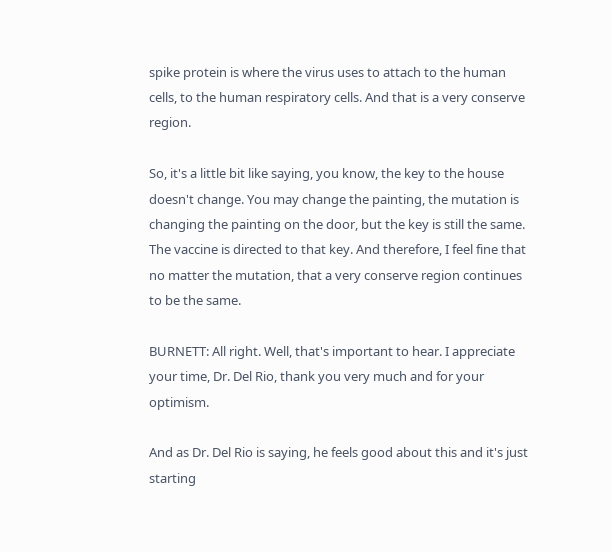spike protein is where the virus uses to attach to the human cells, to the human respiratory cells. And that is a very conserve region.

So, it's a little bit like saying, you know, the key to the house doesn't change. You may change the painting, the mutation is changing the painting on the door, but the key is still the same. The vaccine is directed to that key. And therefore, I feel fine that no matter the mutation, that a very conserve region continues to be the same.

BURNETT: All right. Well, that's important to hear. I appreciate your time, Dr. Del Rio, thank you very much and for your optimism.

And as Dr. Del Rio is saying, he feels good about this and it's just starting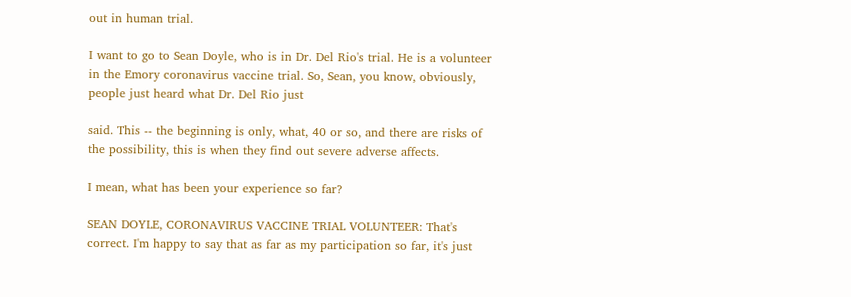out in human trial.

I want to go to Sean Doyle, who is in Dr. Del Rio's trial. He is a volunteer in the Emory coronavirus vaccine trial. So, Sean, you know, obviously, people just heard what Dr. Del Rio just

said. This -- the beginning is only, what, 40 or so, and there are risks of the possibility, this is when they find out severe adverse affects.

I mean, what has been your experience so far?

SEAN DOYLE, CORONAVIRUS VACCINE TRIAL VOLUNTEER: That's correct. I'm happy to say that as far as my participation so far, it's just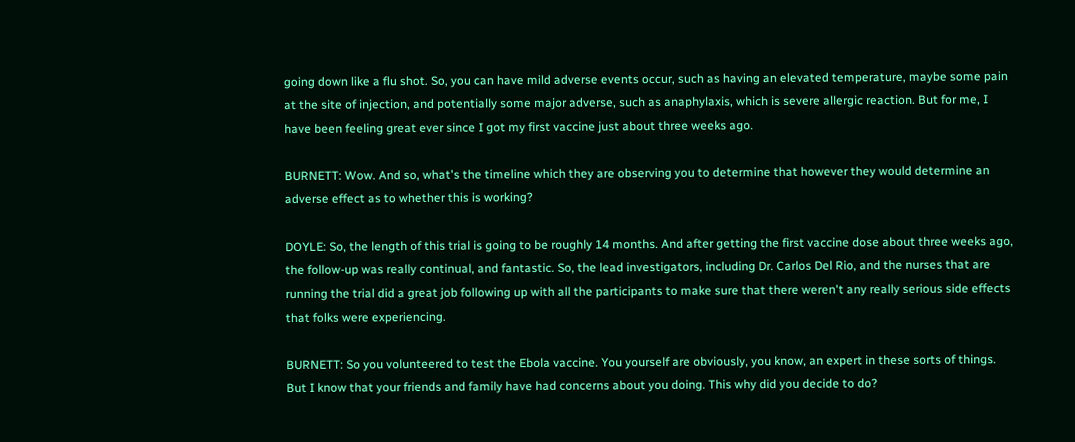going down like a flu shot. So, you can have mild adverse events occur, such as having an elevated temperature, maybe some pain at the site of injection, and potentially some major adverse, such as anaphylaxis, which is severe allergic reaction. But for me, I have been feeling great ever since I got my first vaccine just about three weeks ago.

BURNETT: Wow. And so, what's the timeline which they are observing you to determine that however they would determine an adverse effect as to whether this is working?

DOYLE: So, the length of this trial is going to be roughly 14 months. And after getting the first vaccine dose about three weeks ago, the follow-up was really continual, and fantastic. So, the lead investigators, including Dr. Carlos Del Rio, and the nurses that are running the trial did a great job following up with all the participants to make sure that there weren't any really serious side effects that folks were experiencing.

BURNETT: So you volunteered to test the Ebola vaccine. You yourself are obviously, you know, an expert in these sorts of things. But I know that your friends and family have had concerns about you doing. This why did you decide to do?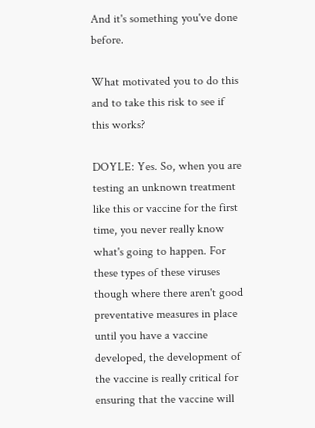And it's something you've done before.

What motivated you to do this and to take this risk to see if this works?

DOYLE: Yes. So, when you are testing an unknown treatment like this or vaccine for the first time, you never really know what's going to happen. For these types of these viruses though where there aren't good preventative measures in place until you have a vaccine developed, the development of the vaccine is really critical for ensuring that the vaccine will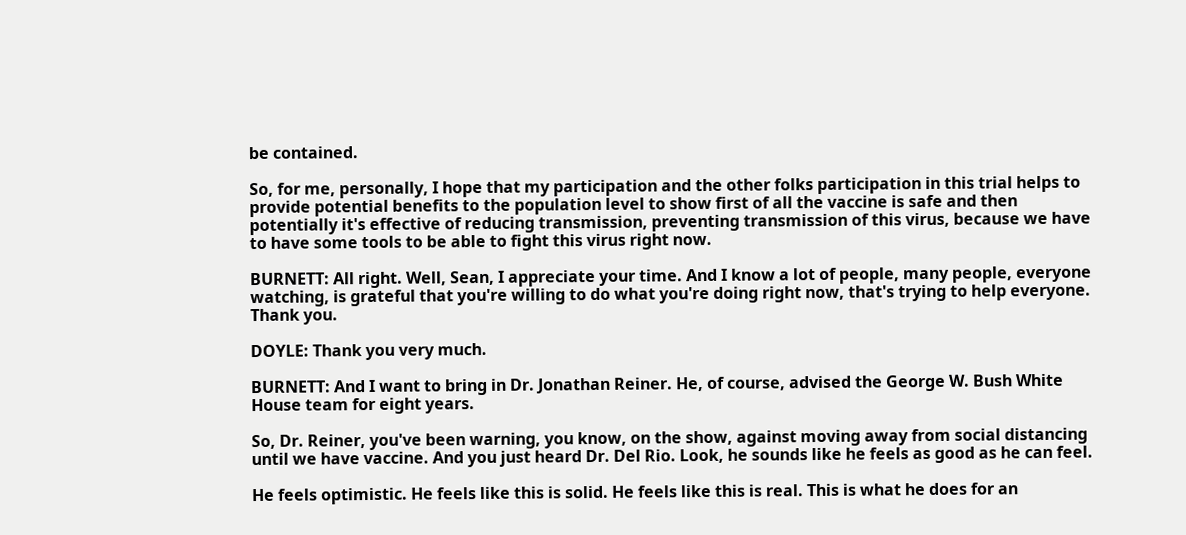be contained.

So, for me, personally, I hope that my participation and the other folks participation in this trial helps to provide potential benefits to the population level to show first of all the vaccine is safe and then potentially it's effective of reducing transmission, preventing transmission of this virus, because we have to have some tools to be able to fight this virus right now.

BURNETT: All right. Well, Sean, I appreciate your time. And I know a lot of people, many people, everyone watching, is grateful that you're willing to do what you're doing right now, that's trying to help everyone. Thank you.

DOYLE: Thank you very much.

BURNETT: And I want to bring in Dr. Jonathan Reiner. He, of course, advised the George W. Bush White House team for eight years.

So, Dr. Reiner, you've been warning, you know, on the show, against moving away from social distancing until we have vaccine. And you just heard Dr. Del Rio. Look, he sounds like he feels as good as he can feel.

He feels optimistic. He feels like this is solid. He feels like this is real. This is what he does for an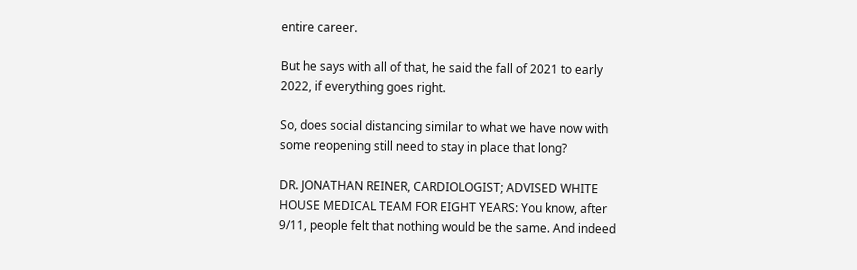entire career.

But he says with all of that, he said the fall of 2021 to early 2022, if everything goes right.

So, does social distancing similar to what we have now with some reopening still need to stay in place that long?

DR. JONATHAN REINER, CARDIOLOGIST; ADVISED WHITE HOUSE MEDICAL TEAM FOR EIGHT YEARS: You know, after 9/11, people felt that nothing would be the same. And indeed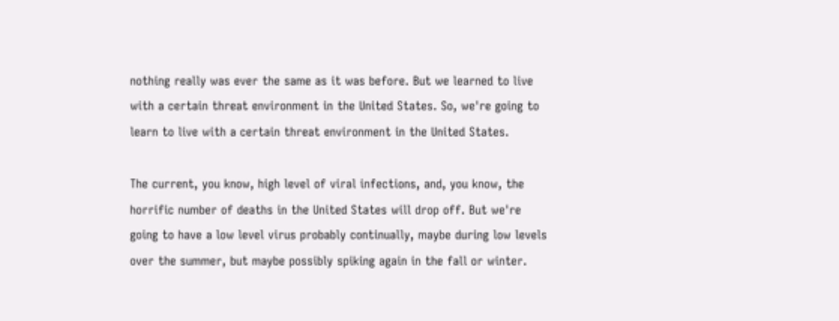nothing really was ever the same as it was before. But we learned to live with a certain threat environment in the United States. So, we're going to learn to live with a certain threat environment in the United States.

The current, you know, high level of viral infections, and, you know, the horrific number of deaths in the United States will drop off. But we're going to have a low level virus probably continually, maybe during low levels over the summer, but maybe possibly spiking again in the fall or winter.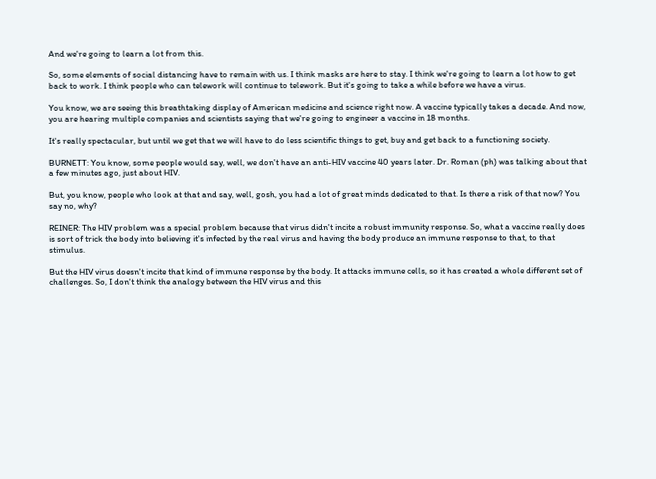And we're going to learn a lot from this.

So, some elements of social distancing have to remain with us. I think masks are here to stay. I think we're going to learn a lot how to get back to work. I think people who can telework will continue to telework. But it's going to take a while before we have a virus.

You know, we are seeing this breathtaking display of American medicine and science right now. A vaccine typically takes a decade. And now, you are hearing multiple companies and scientists saying that we're going to engineer a vaccine in 18 months.

It's really spectacular, but until we get that we will have to do less scientific things to get, buy and get back to a functioning society.

BURNETT: You know, some people would say, well, we don't have an anti-HIV vaccine 40 years later. Dr. Roman (ph) was talking about that a few minutes ago, just about HIV.

But, you know, people who look at that and say, well, gosh, you had a lot of great minds dedicated to that. Is there a risk of that now? You say no, why?

REINER: The HIV problem was a special problem because that virus didn't incite a robust immunity response. So, what a vaccine really does is sort of trick the body into believing it's infected by the real virus and having the body produce an immune response to that, to that stimulus.

But the HIV virus doesn't incite that kind of immune response by the body. It attacks immune cells, so it has created a whole different set of challenges. So, I don't think the analogy between the HIV virus and this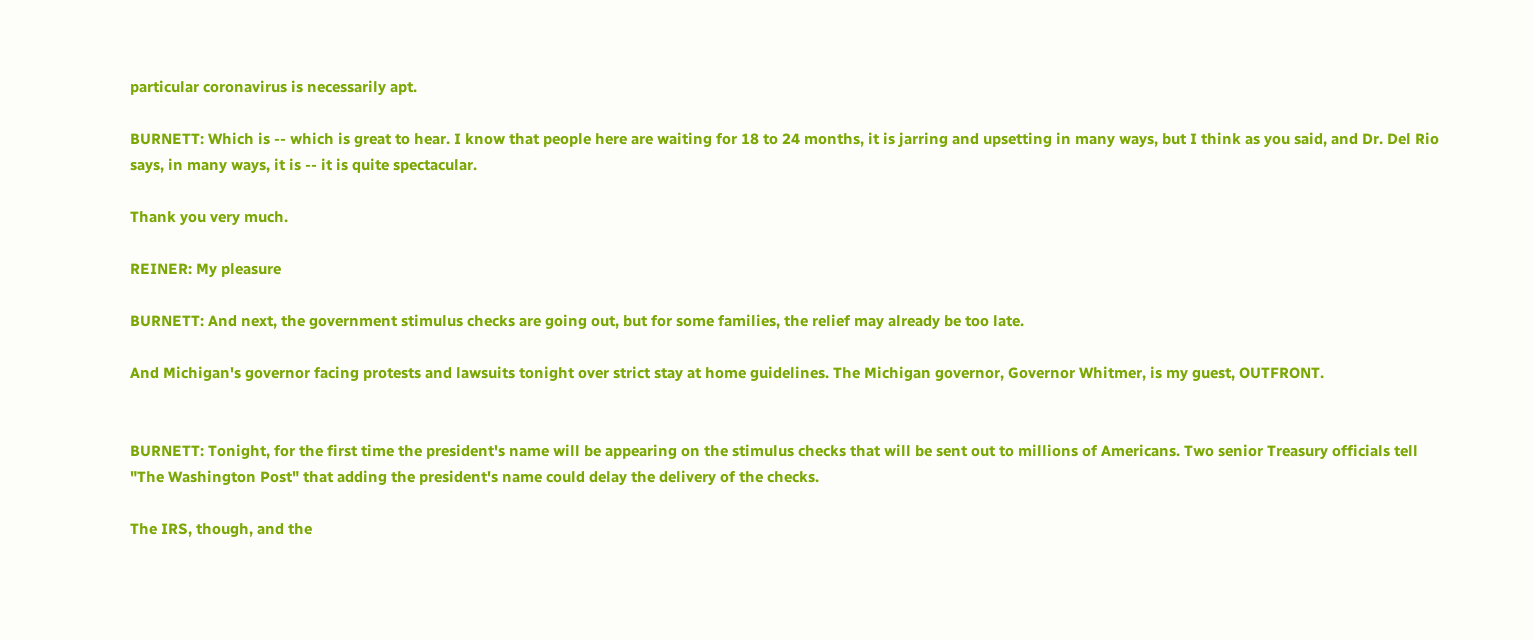particular coronavirus is necessarily apt.

BURNETT: Which is -- which is great to hear. I know that people here are waiting for 18 to 24 months, it is jarring and upsetting in many ways, but I think as you said, and Dr. Del Rio says, in many ways, it is -- it is quite spectacular.

Thank you very much.

REINER: My pleasure

BURNETT: And next, the government stimulus checks are going out, but for some families, the relief may already be too late.

And Michigan's governor facing protests and lawsuits tonight over strict stay at home guidelines. The Michigan governor, Governor Whitmer, is my guest, OUTFRONT.


BURNETT: Tonight, for the first time the president's name will be appearing on the stimulus checks that will be sent out to millions of Americans. Two senior Treasury officials tell "The Washington Post" that adding the president's name could delay the delivery of the checks.

The IRS, though, and the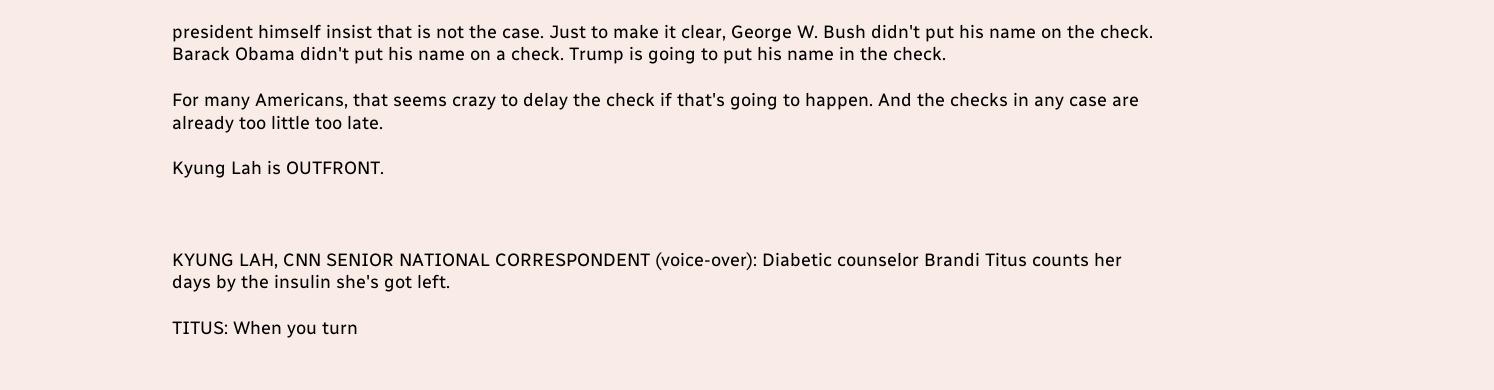president himself insist that is not the case. Just to make it clear, George W. Bush didn't put his name on the check. Barack Obama didn't put his name on a check. Trump is going to put his name in the check.

For many Americans, that seems crazy to delay the check if that's going to happen. And the checks in any case are already too little too late.

Kyung Lah is OUTFRONT.



KYUNG LAH, CNN SENIOR NATIONAL CORRESPONDENT (voice-over): Diabetic counselor Brandi Titus counts her days by the insulin she's got left.

TITUS: When you turn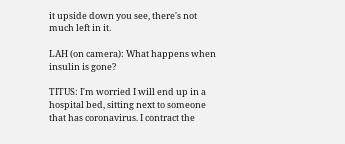it upside down you see, there's not much left in it.

LAH (on camera): What happens when insulin is gone?

TITUS: I'm worried I will end up in a hospital bed, sitting next to someone that has coronavirus. I contract the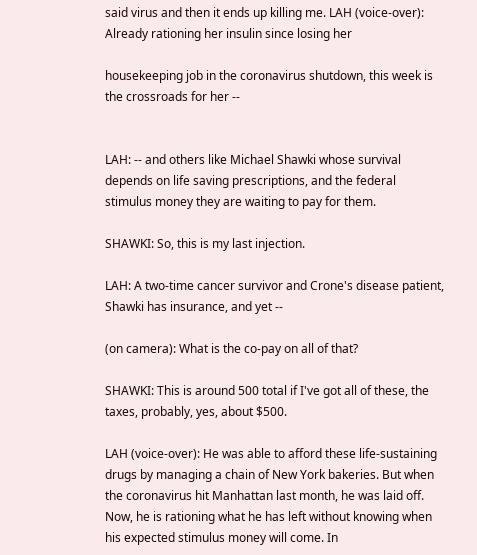said virus and then it ends up killing me. LAH (voice-over): Already rationing her insulin since losing her

housekeeping job in the coronavirus shutdown, this week is the crossroads for her --


LAH: -- and others like Michael Shawki whose survival depends on life saving prescriptions, and the federal stimulus money they are waiting to pay for them.

SHAWKI: So, this is my last injection.

LAH: A two-time cancer survivor and Crone's disease patient, Shawki has insurance, and yet --

(on camera): What is the co-pay on all of that?

SHAWKI: This is around 500 total if I've got all of these, the taxes, probably, yes, about $500.

LAH (voice-over): He was able to afford these life-sustaining drugs by managing a chain of New York bakeries. But when the coronavirus hit Manhattan last month, he was laid off. Now, he is rationing what he has left without knowing when his expected stimulus money will come. In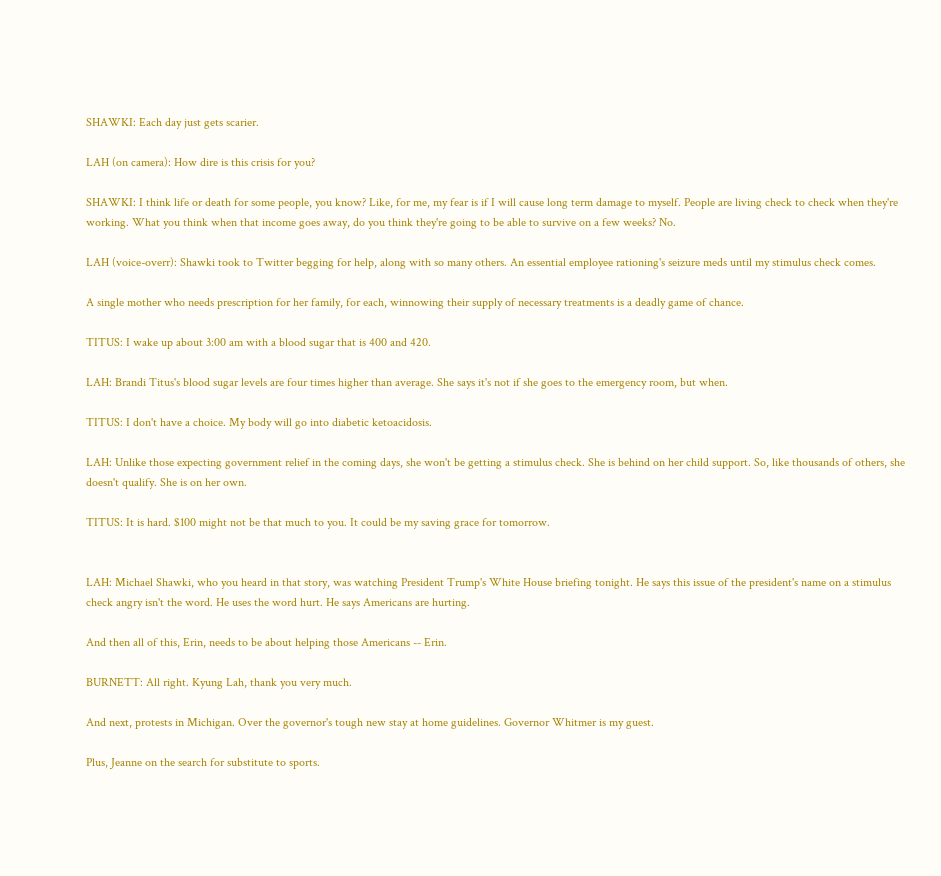SHAWKI: Each day just gets scarier.

LAH (on camera): How dire is this crisis for you?

SHAWKI: I think life or death for some people, you know? Like, for me, my fear is if I will cause long term damage to myself. People are living check to check when they're working. What you think when that income goes away, do you think they're going to be able to survive on a few weeks? No.

LAH (voice-overr): Shawki took to Twitter begging for help, along with so many others. An essential employee rationing's seizure meds until my stimulus check comes.

A single mother who needs prescription for her family, for each, winnowing their supply of necessary treatments is a deadly game of chance.

TITUS: I wake up about 3:00 am with a blood sugar that is 400 and 420.

LAH: Brandi Titus's blood sugar levels are four times higher than average. She says it's not if she goes to the emergency room, but when.

TITUS: I don't have a choice. My body will go into diabetic ketoacidosis.

LAH: Unlike those expecting government relief in the coming days, she won't be getting a stimulus check. She is behind on her child support. So, like thousands of others, she doesn't qualify. She is on her own.

TITUS: It is hard. $100 might not be that much to you. It could be my saving grace for tomorrow.


LAH: Michael Shawki, who you heard in that story, was watching President Trump's White House briefing tonight. He says this issue of the president's name on a stimulus check angry isn't the word. He uses the word hurt. He says Americans are hurting.

And then all of this, Erin, needs to be about helping those Americans -- Erin.

BURNETT: All right. Kyung Lah, thank you very much.

And next, protests in Michigan. Over the governor's tough new stay at home guidelines. Governor Whitmer is my guest.

Plus, Jeanne on the search for substitute to sports.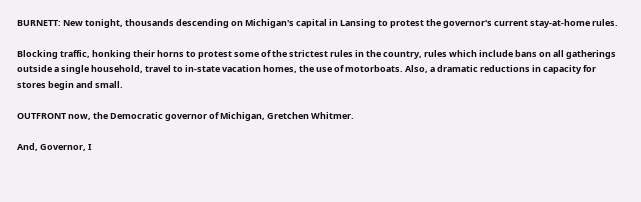BURNETT: New tonight, thousands descending on Michigan's capital in Lansing to protest the governor's current stay-at-home rules.

Blocking traffic, honking their horns to protest some of the strictest rules in the country, rules which include bans on all gatherings outside a single household, travel to in-state vacation homes, the use of motorboats. Also, a dramatic reductions in capacity for stores begin and small.

OUTFRONT now, the Democratic governor of Michigan, Gretchen Whitmer.

And, Governor, I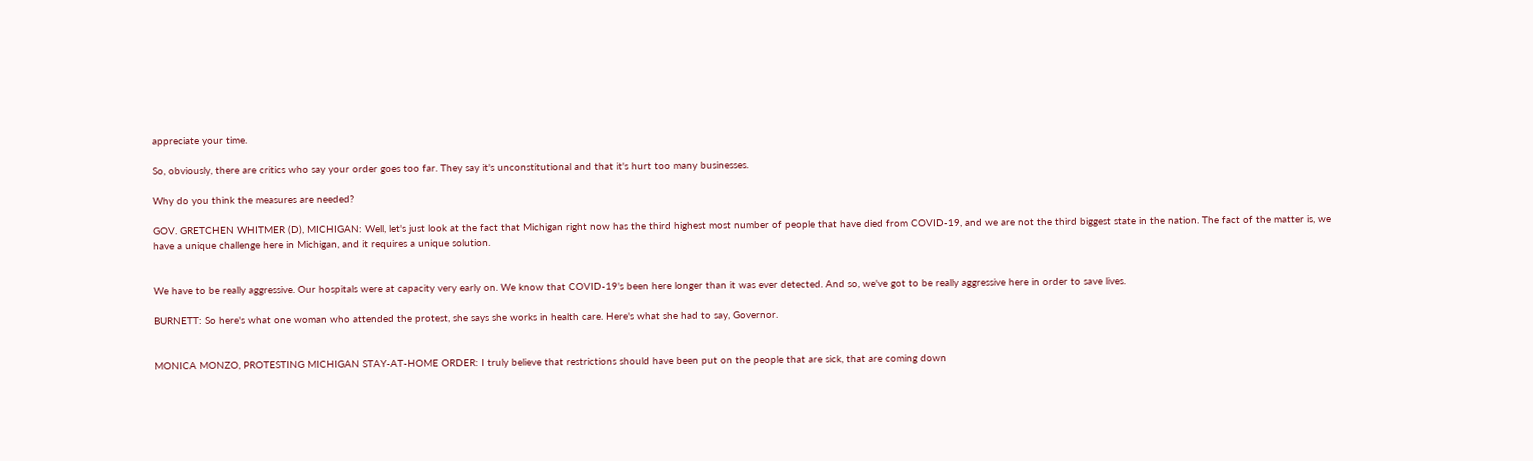appreciate your time.

So, obviously, there are critics who say your order goes too far. They say it's unconstitutional and that it's hurt too many businesses.

Why do you think the measures are needed?

GOV. GRETCHEN WHITMER (D), MICHIGAN: Well, let's just look at the fact that Michigan right now has the third highest most number of people that have died from COVID-19, and we are not the third biggest state in the nation. The fact of the matter is, we have a unique challenge here in Michigan, and it requires a unique solution.


We have to be really aggressive. Our hospitals were at capacity very early on. We know that COVID-19's been here longer than it was ever detected. And so, we've got to be really aggressive here in order to save lives.

BURNETT: So here's what one woman who attended the protest, she says she works in health care. Here's what she had to say, Governor.


MONICA MONZO, PROTESTING MICHIGAN STAY-AT-HOME ORDER: I truly believe that restrictions should have been put on the people that are sick, that are coming down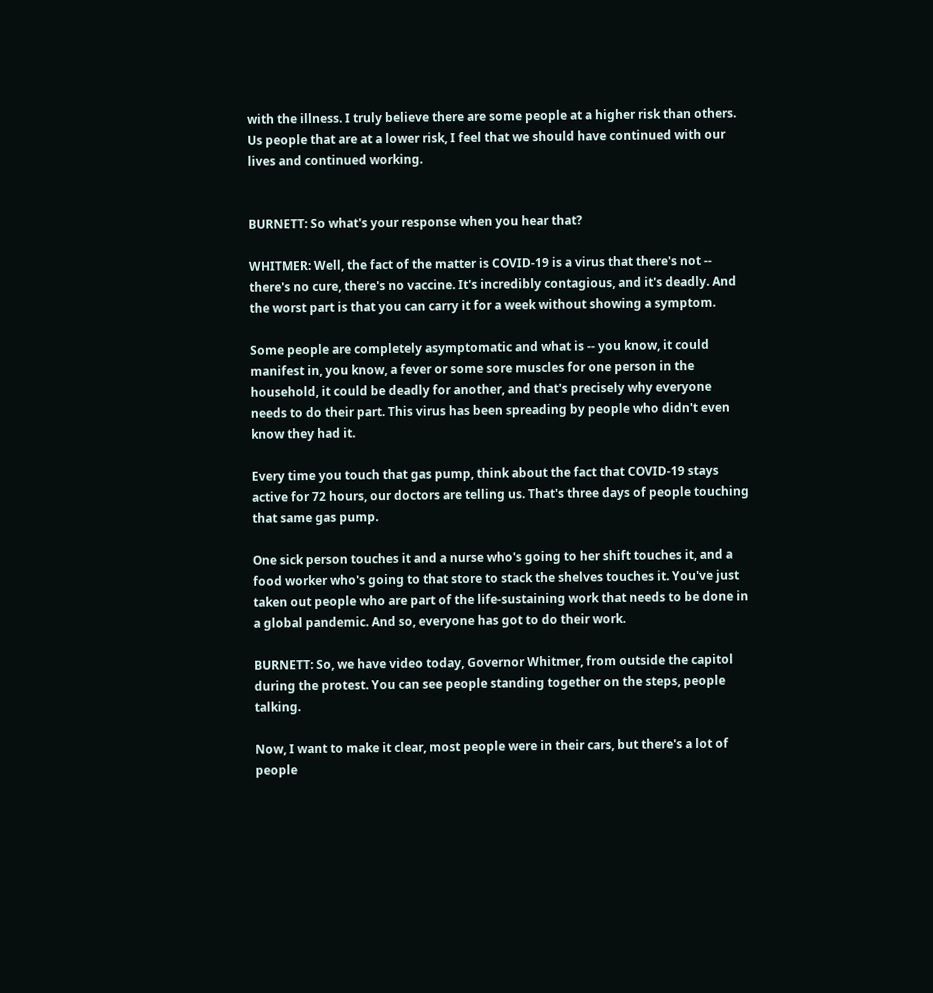with the illness. I truly believe there are some people at a higher risk than others. Us people that are at a lower risk, I feel that we should have continued with our lives and continued working.


BURNETT: So what's your response when you hear that?

WHITMER: Well, the fact of the matter is COVID-19 is a virus that there's not -- there's no cure, there's no vaccine. It's incredibly contagious, and it's deadly. And the worst part is that you can carry it for a week without showing a symptom.

Some people are completely asymptomatic and what is -- you know, it could manifest in, you know, a fever or some sore muscles for one person in the household, it could be deadly for another, and that's precisely why everyone needs to do their part. This virus has been spreading by people who didn't even know they had it.

Every time you touch that gas pump, think about the fact that COVID-19 stays active for 72 hours, our doctors are telling us. That's three days of people touching that same gas pump.

One sick person touches it and a nurse who's going to her shift touches it, and a food worker who's going to that store to stack the shelves touches it. You've just taken out people who are part of the life-sustaining work that needs to be done in a global pandemic. And so, everyone has got to do their work.

BURNETT: So, we have video today, Governor Whitmer, from outside the capitol during the protest. You can see people standing together on the steps, people talking.

Now, I want to make it clear, most people were in their cars, but there's a lot of people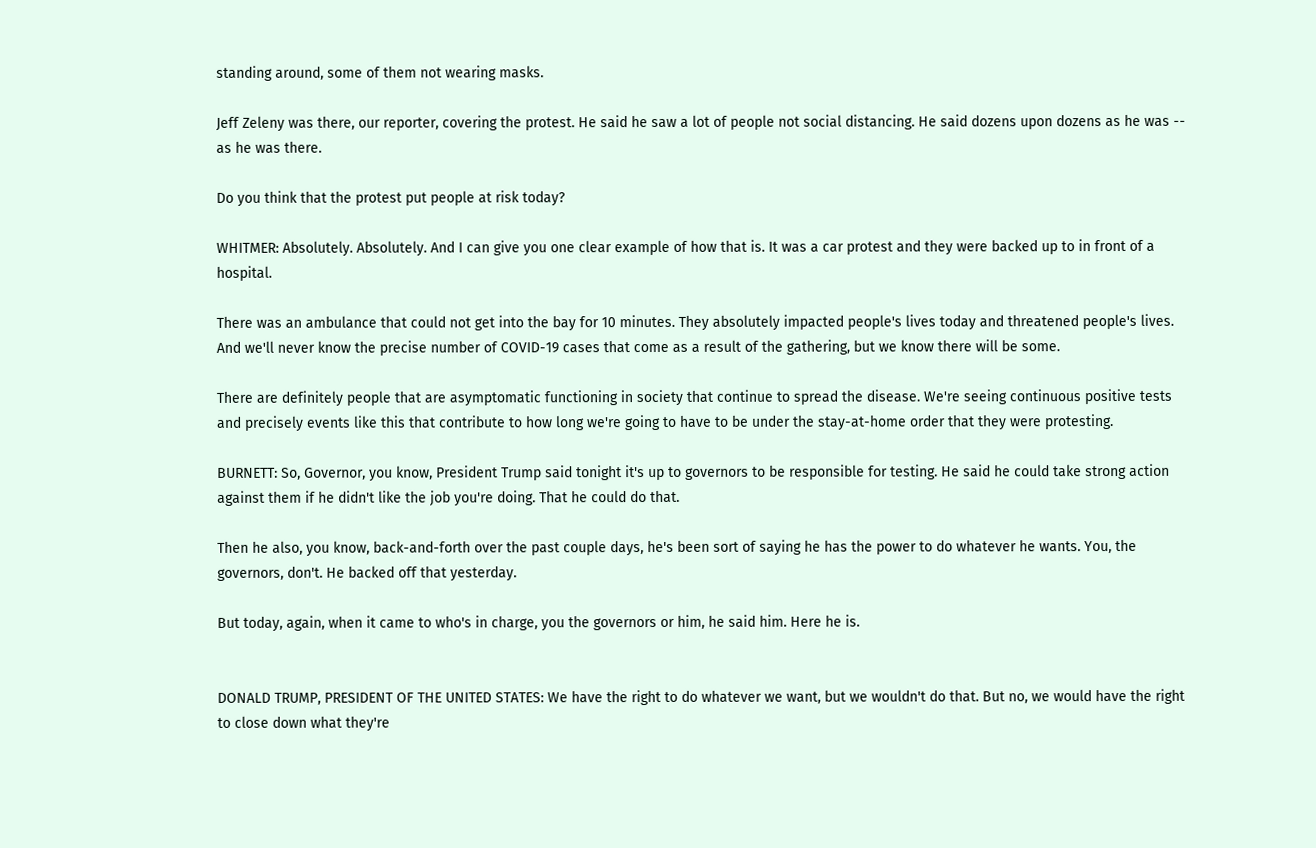standing around, some of them not wearing masks.

Jeff Zeleny was there, our reporter, covering the protest. He said he saw a lot of people not social distancing. He said dozens upon dozens as he was -- as he was there.

Do you think that the protest put people at risk today?

WHITMER: Absolutely. Absolutely. And I can give you one clear example of how that is. It was a car protest and they were backed up to in front of a hospital.

There was an ambulance that could not get into the bay for 10 minutes. They absolutely impacted people's lives today and threatened people's lives. And we'll never know the precise number of COVID-19 cases that come as a result of the gathering, but we know there will be some.

There are definitely people that are asymptomatic functioning in society that continue to spread the disease. We're seeing continuous positive tests and precisely events like this that contribute to how long we're going to have to be under the stay-at-home order that they were protesting.

BURNETT: So, Governor, you know, President Trump said tonight it's up to governors to be responsible for testing. He said he could take strong action against them if he didn't like the job you're doing. That he could do that.

Then he also, you know, back-and-forth over the past couple days, he's been sort of saying he has the power to do whatever he wants. You, the governors, don't. He backed off that yesterday.

But today, again, when it came to who's in charge, you the governors or him, he said him. Here he is.


DONALD TRUMP, PRESIDENT OF THE UNITED STATES: We have the right to do whatever we want, but we wouldn't do that. But no, we would have the right to close down what they're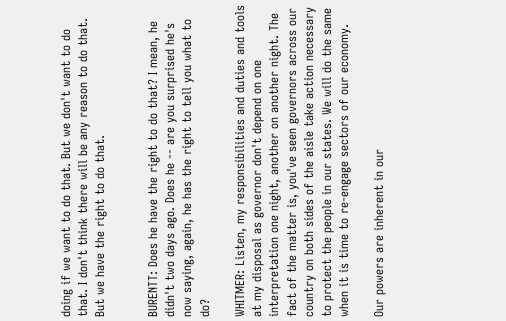doing if we want to do that. But we don't want to do that. I don't think there will be any reason to do that. But we have the right to do that.


BURENTT: Does he have the right to do that? I mean, he didn't two days ago. Does he -- are you surprised he's now saying, again, he has the right to tell you what to do?

WHITMER: Listen, my responsibilities and duties and tools at my disposal as governor don't depend on one interpretation one night, another on another night. The fact of the matter is, you've seen governors across our country on both sides of the aisle take action necessary to protect the people in our states. We will do the same when it is time to re-engage sectors of our economy.

Our powers are inherent in our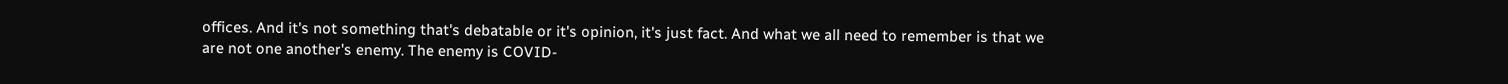offices. And it's not something that's debatable or it's opinion, it's just fact. And what we all need to remember is that we are not one another's enemy. The enemy is COVID-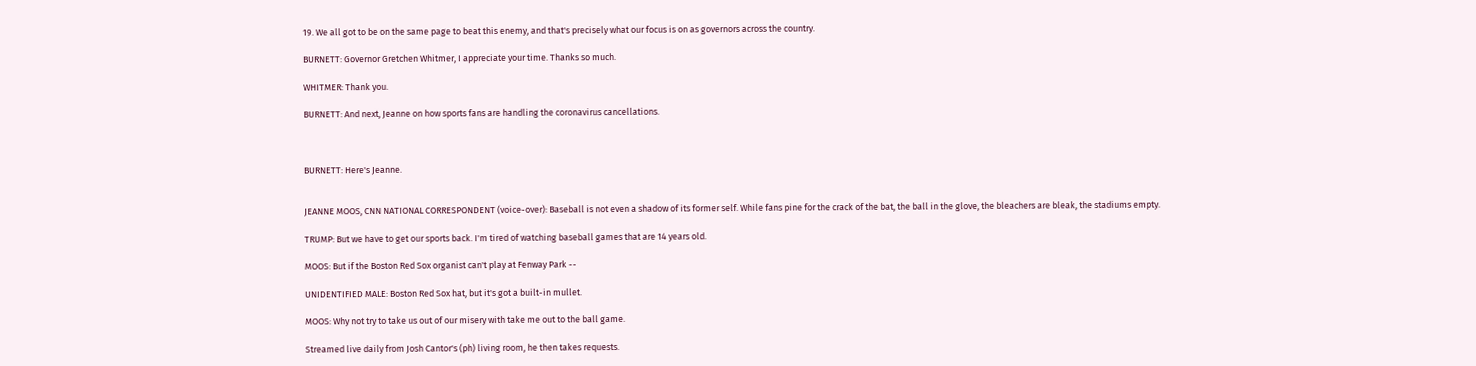19. We all got to be on the same page to beat this enemy, and that's precisely what our focus is on as governors across the country.

BURNETT: Governor Gretchen Whitmer, I appreciate your time. Thanks so much.

WHITMER: Thank you.

BURNETT: And next, Jeanne on how sports fans are handling the coronavirus cancellations.



BURNETT: Here's Jeanne.


JEANNE MOOS, CNN NATIONAL CORRESPONDENT (voice-over): Baseball is not even a shadow of its former self. While fans pine for the crack of the bat, the ball in the glove, the bleachers are bleak, the stadiums empty.

TRUMP: But we have to get our sports back. I'm tired of watching baseball games that are 14 years old.

MOOS: But if the Boston Red Sox organist can't play at Fenway Park --

UNIDENTIFIED MALE: Boston Red Sox hat, but it's got a built-in mullet.

MOOS: Why not try to take us out of our misery with take me out to the ball game.

Streamed live daily from Josh Cantor's (ph) living room, he then takes requests.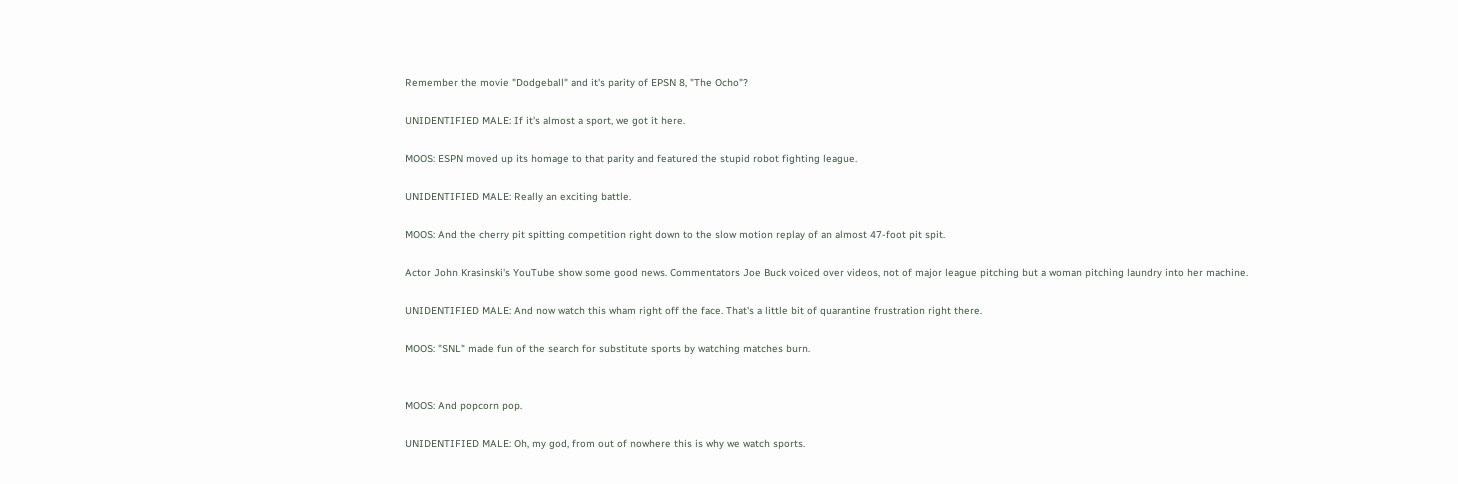Remember the movie "Dodgeball" and it's parity of EPSN 8, "The Ocho"?

UNIDENTIFIED MALE: If it's almost a sport, we got it here.

MOOS: ESPN moved up its homage to that parity and featured the stupid robot fighting league.

UNIDENTIFIED MALE: Really an exciting battle.

MOOS: And the cherry pit spitting competition right down to the slow motion replay of an almost 47-foot pit spit.

Actor John Krasinski's YouTube show some good news. Commentators Joe Buck voiced over videos, not of major league pitching but a woman pitching laundry into her machine.

UNIDENTIFIED MALE: And now watch this wham right off the face. That's a little bit of quarantine frustration right there.

MOOS: "SNL" made fun of the search for substitute sports by watching matches burn.


MOOS: And popcorn pop.

UNIDENTIFIED MALE: Oh, my god, from out of nowhere this is why we watch sports.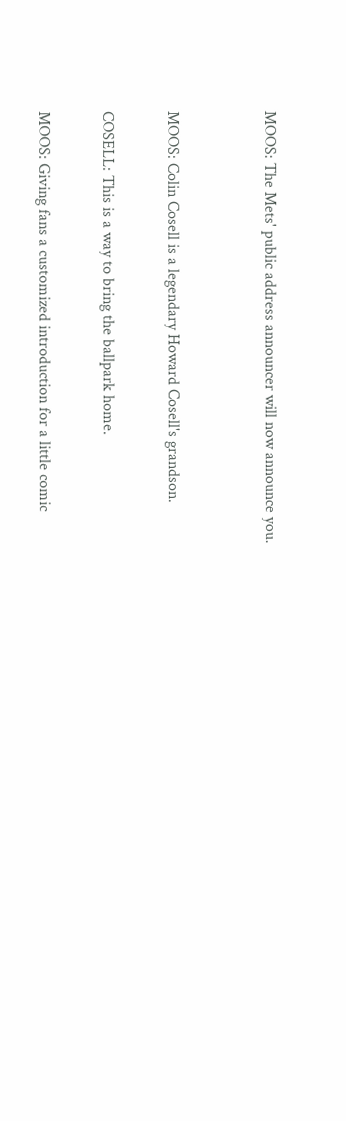MOOS: The Mets' public address announcer will now announce you.


MOOS: Colin Cosell is a legendary Howard Cosell's grandson.

COSELL: This is a way to bring the ballpark home.

MOOS: Giving fans a customized introduction for a little comic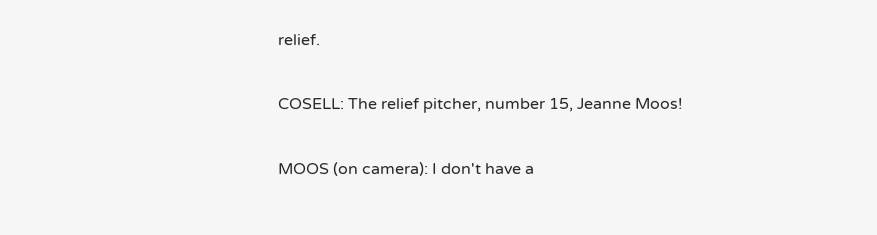relief.

COSELL: The relief pitcher, number 15, Jeanne Moos!

MOOS (on camera): I don't have a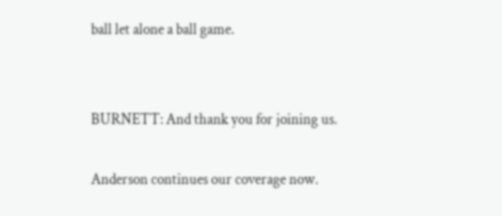ball let alone a ball game.


BURNETT: And thank you for joining us.

Anderson continues our coverage now.